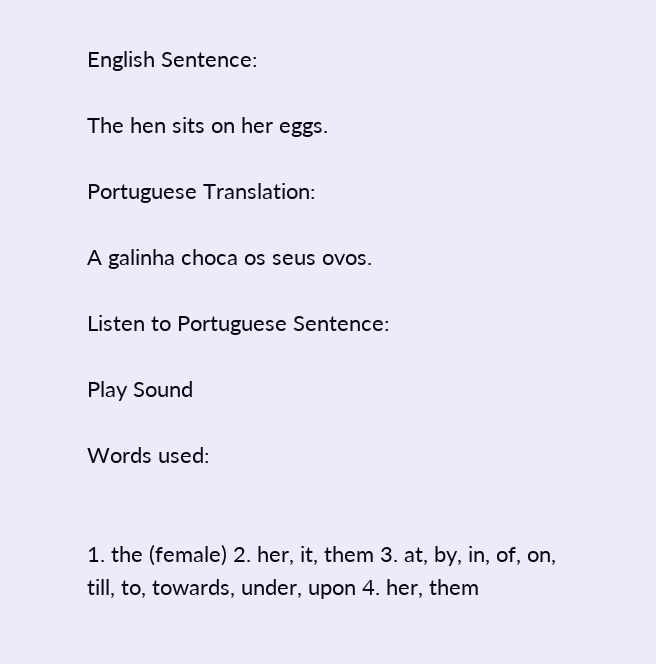English Sentence:

The hen sits on her eggs.

Portuguese Translation:

A galinha choca os seus ovos.

Listen to Portuguese Sentence:

Play Sound

Words used:


1. the (female) 2. her, it, them 3. at, by, in, of, on, till, to, towards, under, upon 4. her, them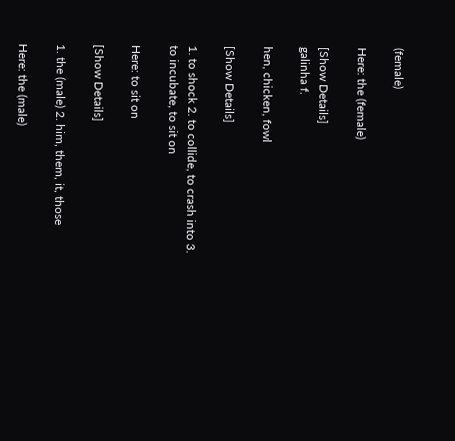(female)

Here: the (female)

[Show Details]
galinha f.

hen, chicken, fowl

[Show Details]

1. to shock 2. to collide, to crash into 3. to incubate, to sit on

Here: to sit on

[Show Details]

1. the (male) 2. him, them, it, those

Here: the (male)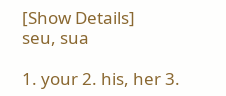[Show Details]
seu, sua

1. your 2. his, her 3.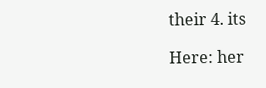their 4. its

Here: her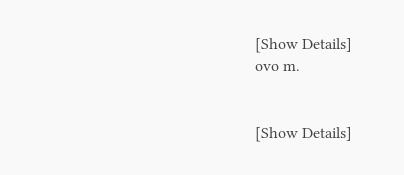[Show Details]
ovo m.


[Show Details]